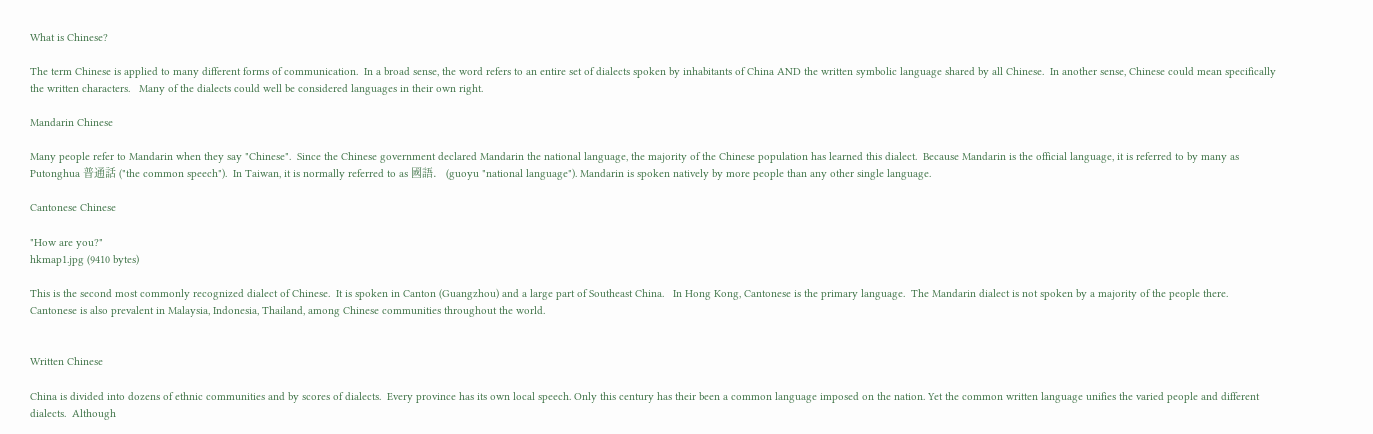What is Chinese?

The term Chinese is applied to many different forms of communication.  In a broad sense, the word refers to an entire set of dialects spoken by inhabitants of China AND the written symbolic language shared by all Chinese.  In another sense, Chinese could mean specifically the written characters.   Many of the dialects could well be considered languages in their own right.

Mandarin Chinese

Many people refer to Mandarin when they say "Chinese".  Since the Chinese government declared Mandarin the national language, the majority of the Chinese population has learned this dialect.  Because Mandarin is the official language, it is referred to by many as Putonghua 普通話 ("the common speech").  In Taiwan, it is normally referred to as 國語.   (guoyu "national language"). Mandarin is spoken natively by more people than any other single language.

Cantonese Chinese

"How are you?"
hkmap1.jpg (9410 bytes)

This is the second most commonly recognized dialect of Chinese.  It is spoken in Canton (Guangzhou) and a large part of Southeast China.   In Hong Kong, Cantonese is the primary language.  The Mandarin dialect is not spoken by a majority of the people there.  Cantonese is also prevalent in Malaysia, Indonesia, Thailand, among Chinese communities throughout the world.


Written Chinese

China is divided into dozens of ethnic communities and by scores of dialects.  Every province has its own local speech. Only this century has their been a common language imposed on the nation. Yet the common written language unifies the varied people and different dialects.  Although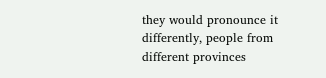they would pronounce it differently, people from different provinces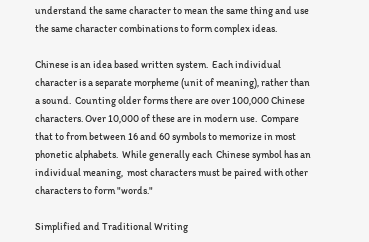understand the same character to mean the same thing and use the same character combinations to form complex ideas.

Chinese is an idea based written system.  Each individual character is a separate morpheme (unit of meaning), rather than a sound.  Counting older forms there are over 100,000 Chinese characters. Over 10,000 of these are in modern use.  Compare that to from between 16 and 60 symbols to memorize in most phonetic alphabets.  While generally each  Chinese symbol has an individual meaning,  most characters must be paired with other characters to form "words."

Simplified and Traditional Writing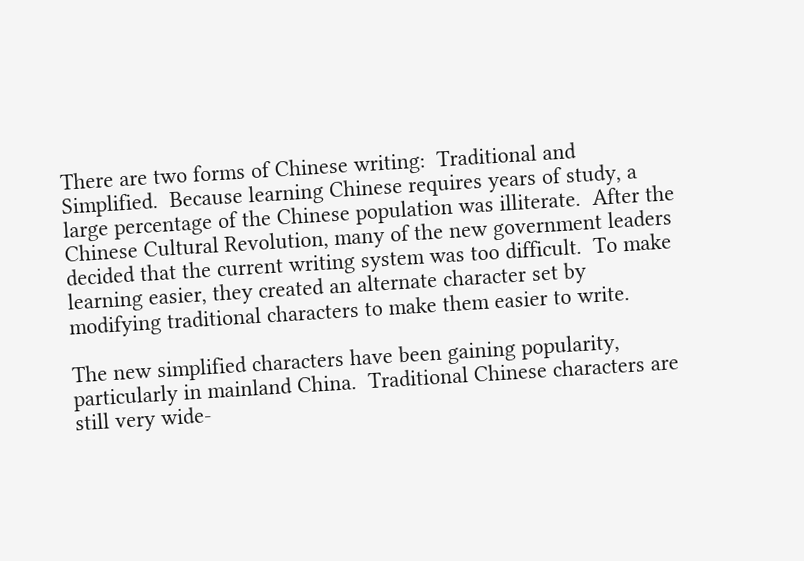There are two forms of Chinese writing:  Traditional and Simplified.  Because learning Chinese requires years of study, a large percentage of the Chinese population was illiterate.  After the Chinese Cultural Revolution, many of the new government leaders decided that the current writing system was too difficult.  To make learning easier, they created an alternate character set by modifying traditional characters to make them easier to write.

The new simplified characters have been gaining popularity, particularly in mainland China.  Traditional Chinese characters are still very wide-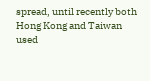spread, until recently both Hong Kong and Taiwan used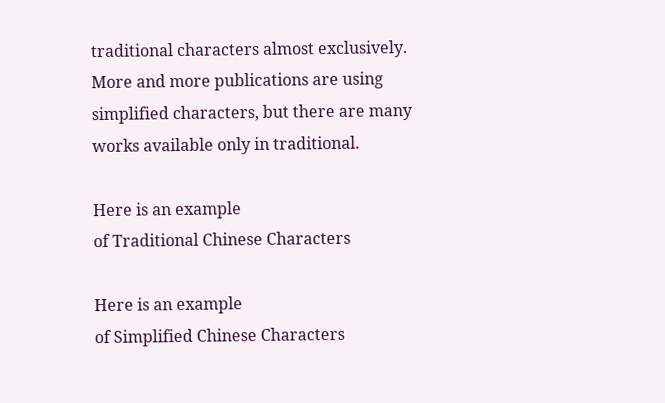traditional characters almost exclusively.  More and more publications are using simplified characters, but there are many works available only in traditional.

Here is an example
of Traditional Chinese Characters

Here is an example
of Simplified Chinese Characters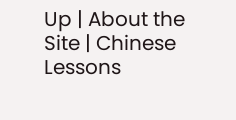Up | About the Site | Chinese Lessons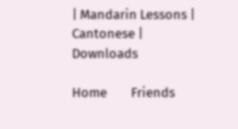| Mandarin Lessons | Cantonese | Downloads

Home        Friends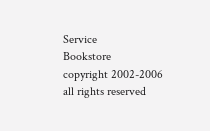Service          Bookstore
copyright 2002-2006
all rights reserved